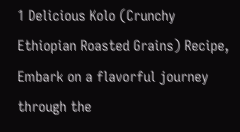1 Delicious Kolo (Crunchy Ethiopian Roasted Grains) Recipe, Embark on a flavorful journey through the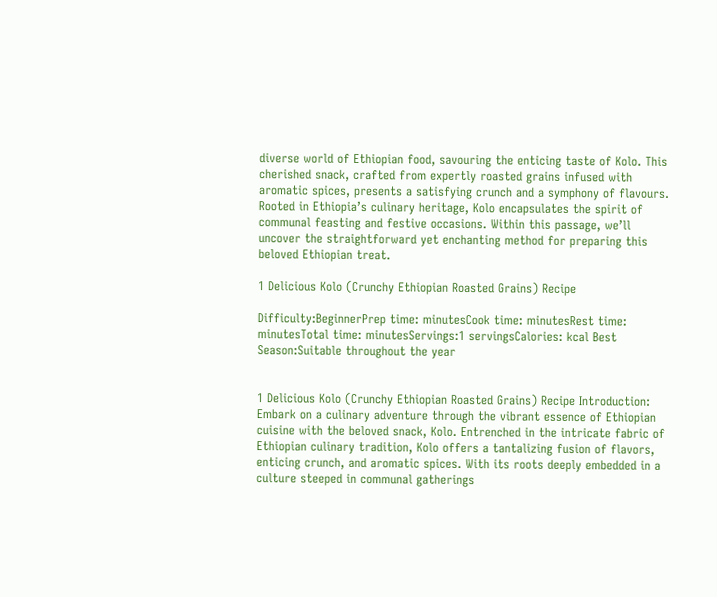diverse world of Ethiopian food, savouring the enticing taste of Kolo. This cherished snack, crafted from expertly roasted grains infused with aromatic spices, presents a satisfying crunch and a symphony of flavours. Rooted in Ethiopia’s culinary heritage, Kolo encapsulates the spirit of communal feasting and festive occasions. Within this passage, we’ll uncover the straightforward yet enchanting method for preparing this beloved Ethiopian treat.

1 Delicious Kolo (Crunchy Ethiopian Roasted Grains) Recipe

Difficulty:BeginnerPrep time: minutesCook time: minutesRest time: minutesTotal time: minutesServings:1 servingsCalories: kcal Best Season:Suitable throughout the year


1 Delicious Kolo (Crunchy Ethiopian Roasted Grains) Recipe Introduction:
Embark on a culinary adventure through the vibrant essence of Ethiopian cuisine with the beloved snack, Kolo. Entrenched in the intricate fabric of Ethiopian culinary tradition, Kolo offers a tantalizing fusion of flavors, enticing crunch, and aromatic spices. With its roots deeply embedded in a culture steeped in communal gatherings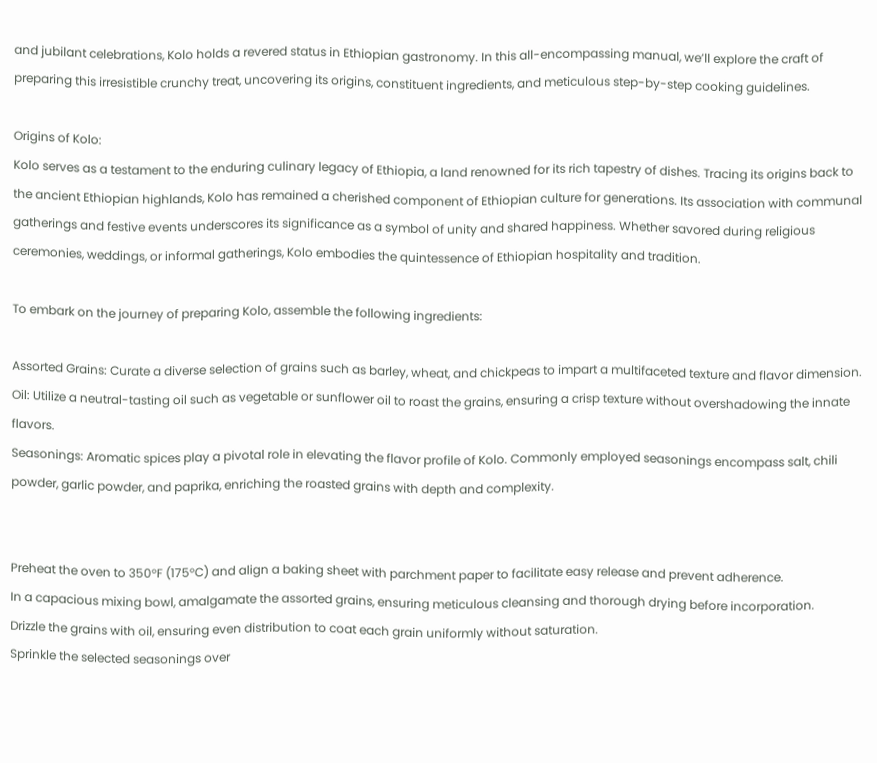and jubilant celebrations, Kolo holds a revered status in Ethiopian gastronomy. In this all-encompassing manual, we’ll explore the craft of preparing this irresistible crunchy treat, uncovering its origins, constituent ingredients, and meticulous step-by-step cooking guidelines.

Origins of Kolo:
Kolo serves as a testament to the enduring culinary legacy of Ethiopia, a land renowned for its rich tapestry of dishes. Tracing its origins back to the ancient Ethiopian highlands, Kolo has remained a cherished component of Ethiopian culture for generations. Its association with communal gatherings and festive events underscores its significance as a symbol of unity and shared happiness. Whether savored during religious ceremonies, weddings, or informal gatherings, Kolo embodies the quintessence of Ethiopian hospitality and tradition.

To embark on the journey of preparing Kolo, assemble the following ingredients:

Assorted Grains: Curate a diverse selection of grains such as barley, wheat, and chickpeas to impart a multifaceted texture and flavor dimension.
Oil: Utilize a neutral-tasting oil such as vegetable or sunflower oil to roast the grains, ensuring a crisp texture without overshadowing the innate flavors.
Seasonings: Aromatic spices play a pivotal role in elevating the flavor profile of Kolo. Commonly employed seasonings encompass salt, chili powder, garlic powder, and paprika, enriching the roasted grains with depth and complexity.


Preheat the oven to 350°F (175°C) and align a baking sheet with parchment paper to facilitate easy release and prevent adherence.
In a capacious mixing bowl, amalgamate the assorted grains, ensuring meticulous cleansing and thorough drying before incorporation.
Drizzle the grains with oil, ensuring even distribution to coat each grain uniformly without saturation.
Sprinkle the selected seasonings over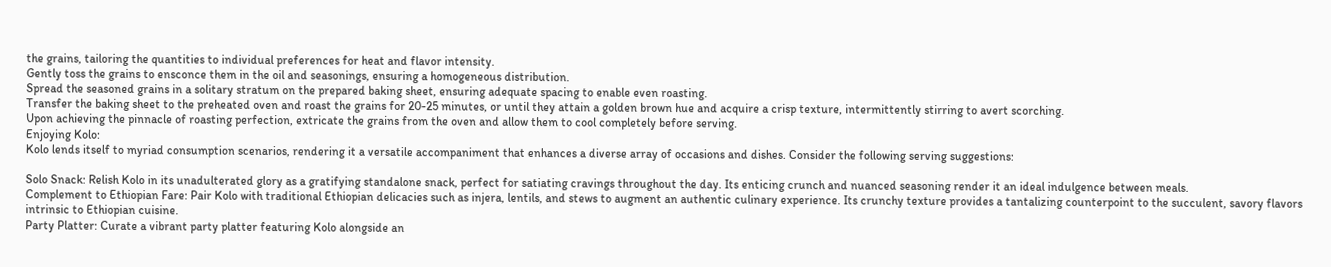the grains, tailoring the quantities to individual preferences for heat and flavor intensity.
Gently toss the grains to ensconce them in the oil and seasonings, ensuring a homogeneous distribution.
Spread the seasoned grains in a solitary stratum on the prepared baking sheet, ensuring adequate spacing to enable even roasting.
Transfer the baking sheet to the preheated oven and roast the grains for 20-25 minutes, or until they attain a golden brown hue and acquire a crisp texture, intermittently stirring to avert scorching.
Upon achieving the pinnacle of roasting perfection, extricate the grains from the oven and allow them to cool completely before serving.
Enjoying Kolo:
Kolo lends itself to myriad consumption scenarios, rendering it a versatile accompaniment that enhances a diverse array of occasions and dishes. Consider the following serving suggestions:

Solo Snack: Relish Kolo in its unadulterated glory as a gratifying standalone snack, perfect for satiating cravings throughout the day. Its enticing crunch and nuanced seasoning render it an ideal indulgence between meals.
Complement to Ethiopian Fare: Pair Kolo with traditional Ethiopian delicacies such as injera, lentils, and stews to augment an authentic culinary experience. Its crunchy texture provides a tantalizing counterpoint to the succulent, savory flavors intrinsic to Ethiopian cuisine.
Party Platter: Curate a vibrant party platter featuring Kolo alongside an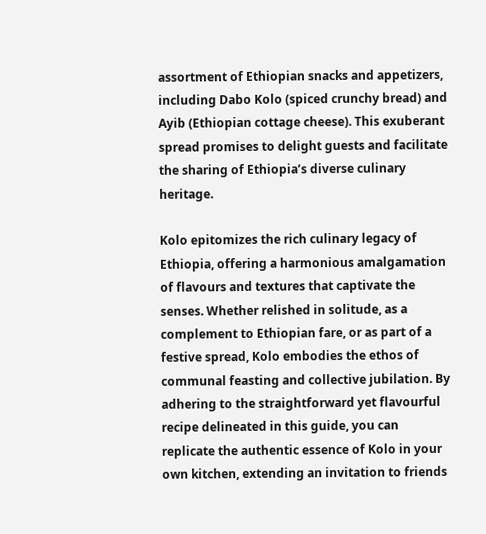assortment of Ethiopian snacks and appetizers, including Dabo Kolo (spiced crunchy bread) and Ayib (Ethiopian cottage cheese). This exuberant spread promises to delight guests and facilitate the sharing of Ethiopia’s diverse culinary heritage.

Kolo epitomizes the rich culinary legacy of Ethiopia, offering a harmonious amalgamation of flavours and textures that captivate the senses. Whether relished in solitude, as a complement to Ethiopian fare, or as part of a festive spread, Kolo embodies the ethos of communal feasting and collective jubilation. By adhering to the straightforward yet flavourful recipe delineated in this guide, you can replicate the authentic essence of Kolo in your own kitchen, extending an invitation to friends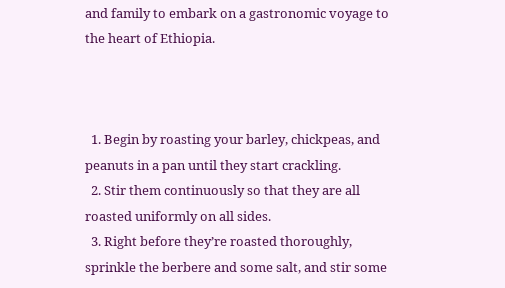and family to embark on a gastronomic voyage to the heart of Ethiopia.



  1. Begin by roasting your barley, chickpeas, and peanuts in a pan until they start crackling.
  2. Stir them continuously so that they are all roasted uniformly on all sides.
  3. Right before they’re roasted thoroughly, sprinkle the berbere and some salt, and stir some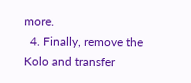more.
  4. Finally, remove the Kolo and transfer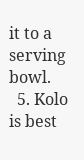it to a serving bowl.
  5. Kolo is best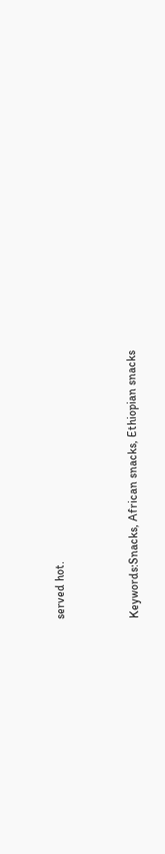served hot.


Keywords:Snacks, African snacks, Ethiopian snacks